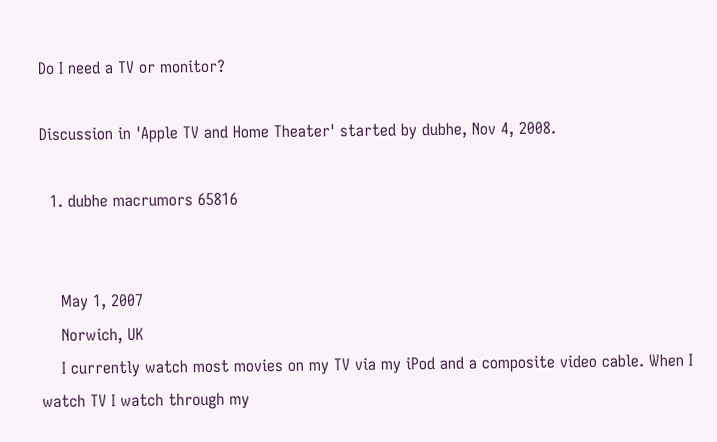Do I need a TV or monitor?

Discussion in 'Apple TV and Home Theater' started by dubhe, Nov 4, 2008.

  1. dubhe macrumors 65816


    May 1, 2007
    Norwich, UK
    I currently watch most movies on my TV via my iPod and a composite video cable. When I watch TV I watch through my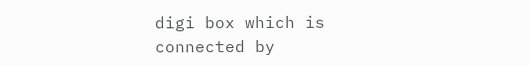digi box which is connected by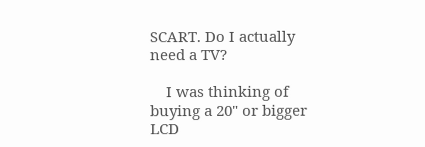SCART. Do I actually need a TV?

    I was thinking of buying a 20" or bigger LCD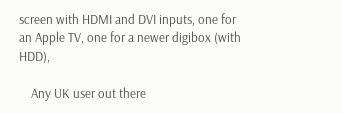screen with HDMI and DVI inputs, one for an Apple TV, one for a newer digibox (with HDD),

    Any UK user out there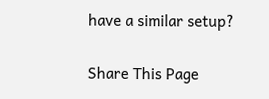have a similar setup?

Share This Page